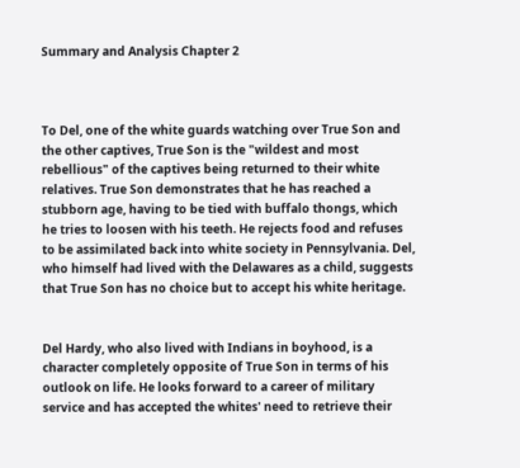Summary and Analysis Chapter 2



To Del, one of the white guards watching over True Son and the other captives, True Son is the "wildest and most rebellious" of the captives being returned to their white relatives. True Son demonstrates that he has reached a stubborn age, having to be tied with buffalo thongs, which he tries to loosen with his teeth. He rejects food and refuses to be assimilated back into white society in Pennsylvania. Del, who himself had lived with the Delawares as a child, suggests that True Son has no choice but to accept his white heritage.


Del Hardy, who also lived with Indians in boyhood, is a character completely opposite of True Son in terms of his outlook on life. He looks forward to a career of military service and has accepted the whites' need to retrieve their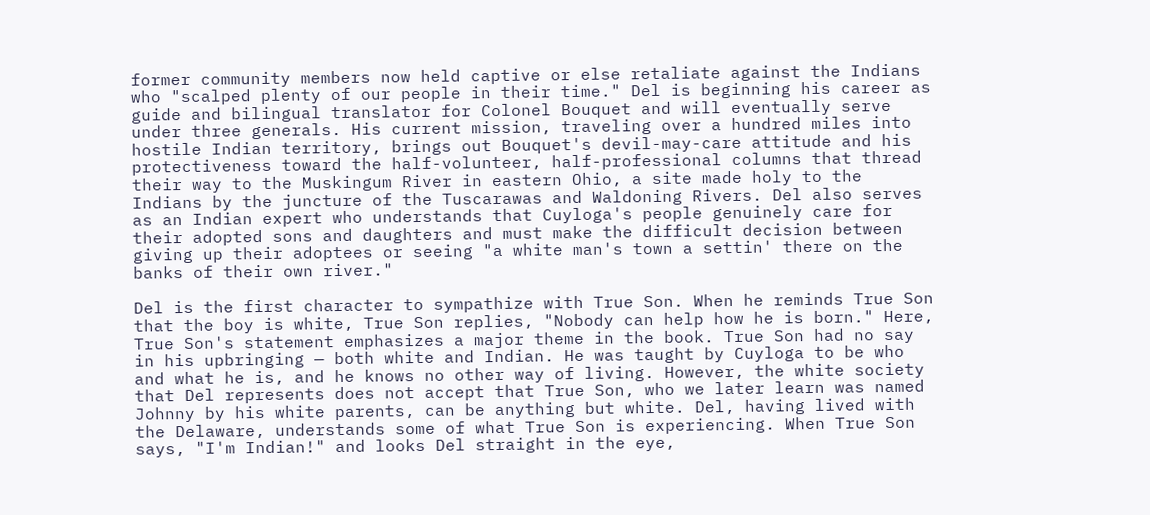former community members now held captive or else retaliate against the Indians who "scalped plenty of our people in their time." Del is beginning his career as guide and bilingual translator for Colonel Bouquet and will eventually serve under three generals. His current mission, traveling over a hundred miles into hostile Indian territory, brings out Bouquet's devil-may-care attitude and his protectiveness toward the half-volunteer, half-professional columns that thread their way to the Muskingum River in eastern Ohio, a site made holy to the Indians by the juncture of the Tuscarawas and Waldoning Rivers. Del also serves as an Indian expert who understands that Cuyloga's people genuinely care for their adopted sons and daughters and must make the difficult decision between giving up their adoptees or seeing "a white man's town a settin' there on the banks of their own river."

Del is the first character to sympathize with True Son. When he reminds True Son that the boy is white, True Son replies, "Nobody can help how he is born." Here, True Son's statement emphasizes a major theme in the book. True Son had no say in his upbringing — both white and Indian. He was taught by Cuyloga to be who and what he is, and he knows no other way of living. However, the white society that Del represents does not accept that True Son, who we later learn was named Johnny by his white parents, can be anything but white. Del, having lived with the Delaware, understands some of what True Son is experiencing. When True Son says, "I'm Indian!" and looks Del straight in the eye,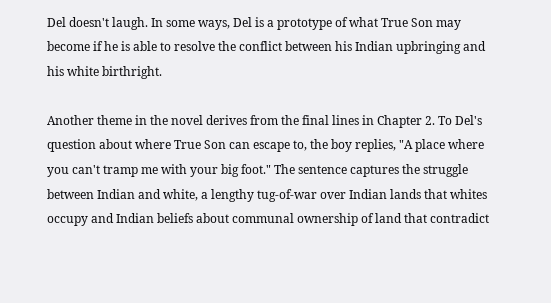Del doesn't laugh. In some ways, Del is a prototype of what True Son may become if he is able to resolve the conflict between his Indian upbringing and his white birthright.

Another theme in the novel derives from the final lines in Chapter 2. To Del's question about where True Son can escape to, the boy replies, "A place where you can't tramp me with your big foot." The sentence captures the struggle between Indian and white, a lengthy tug-of-war over Indian lands that whites occupy and Indian beliefs about communal ownership of land that contradict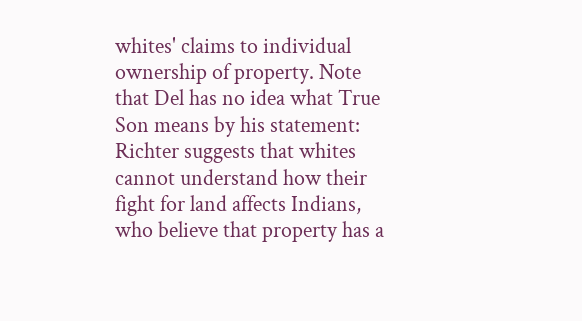whites' claims to individual ownership of property. Note that Del has no idea what True Son means by his statement: Richter suggests that whites cannot understand how their fight for land affects Indians, who believe that property has a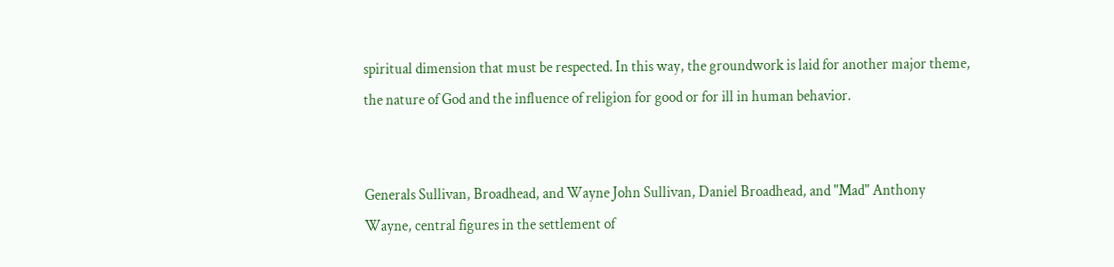spiritual dimension that must be respected. In this way, the groundwork is laid for another major theme, the nature of God and the influence of religion for good or for ill in human behavior.


Generals Sullivan, Broadhead, and Wayne John Sullivan, Daniel Broadhead, and "Mad" Anthony Wayne, central figures in the settlement of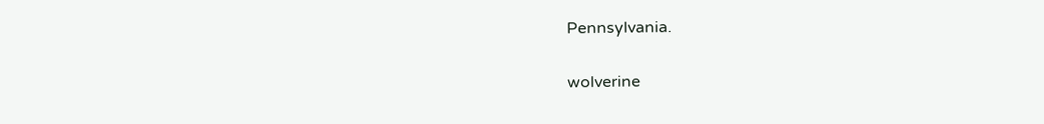Pennsylvania.

wolverine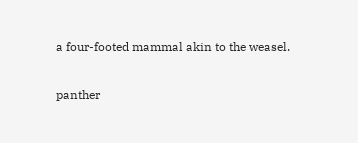a four-footed mammal akin to the weasel.

panther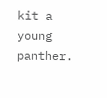kit a young panther.